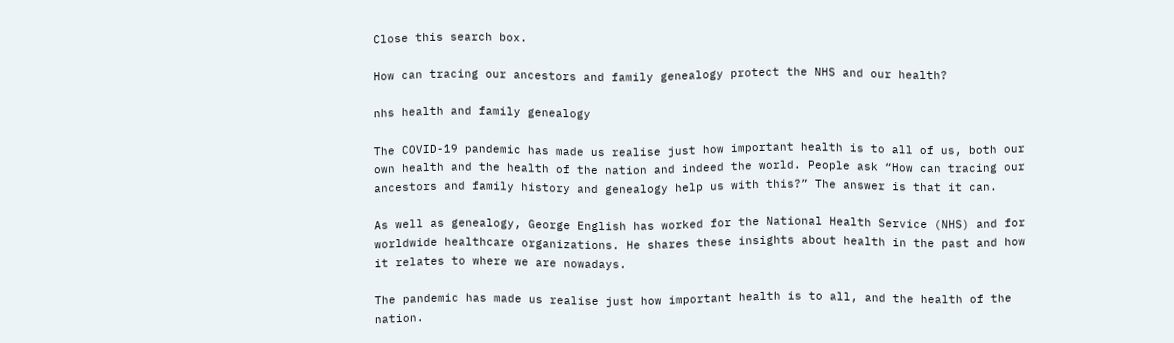Close this search box.

How can tracing our ancestors and family genealogy protect the NHS and our health?

nhs health and family genealogy

The COVID-19 pandemic has made us realise just how important health is to all of us, both our own health and the health of the nation and indeed the world. People ask “How can tracing our ancestors and family history and genealogy help us with this?” The answer is that it can.

As well as genealogy, George English has worked for the National Health Service (NHS) and for worldwide healthcare organizations. He shares these insights about health in the past and how it relates to where we are nowadays.

The pandemic has made us realise just how important health is to all, and the health of the nation.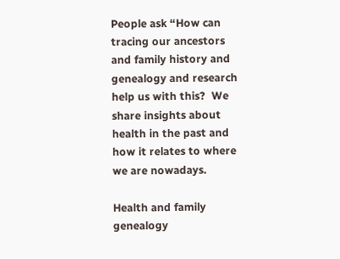People ask “How can tracing our ancestors and family history and genealogy and research help us with this?  We share insights about health in the past and how it relates to where we are nowadays.

Health and family genealogy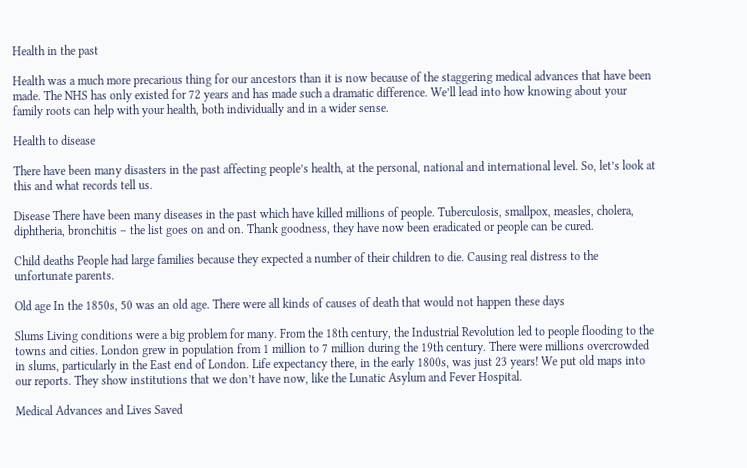Health in the past

Health was a much more precarious thing for our ancestors than it is now because of the staggering medical advances that have been made. The NHS has only existed for 72 years and has made such a dramatic difference. We’ll lead into how knowing about your family roots can help with your health, both individually and in a wider sense.

Health to disease

There have been many disasters in the past affecting people’s health, at the personal, national and international level. So, let’s look at this and what records tell us.

Disease There have been many diseases in the past which have killed millions of people. Tuberculosis, smallpox, measles, cholera, diphtheria, bronchitis – the list goes on and on. Thank goodness, they have now been eradicated or people can be cured.

Child deaths People had large families because they expected a number of their children to die. Causing real distress to the unfortunate parents.

Old age In the 1850s, 50 was an old age. There were all kinds of causes of death that would not happen these days

Slums Living conditions were a big problem for many. From the 18th century, the Industrial Revolution led to people flooding to the towns and cities. London grew in population from 1 million to 7 million during the 19th century. There were millions overcrowded in slums, particularly in the East end of London. Life expectancy there, in the early 1800s, was just 23 years! We put old maps into our reports. They show institutions that we don’t have now, like the Lunatic Asylum and Fever Hospital.

Medical Advances and Lives Saved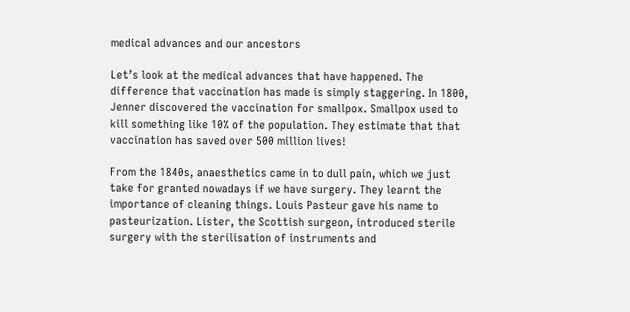medical advances and our ancestors

Let’s look at the medical advances that have happened. The difference that vaccination has made is simply staggering. In 1800, Jenner discovered the vaccination for smallpox. Smallpox used to kill something like 10% of the population. They estimate that that vaccination has saved over 500 million lives!

From the 1840s, anaesthetics came in to dull pain, which we just take for granted nowadays if we have surgery. They learnt the importance of cleaning things. Louis Pasteur gave his name to pasteurization. Lister, the Scottish surgeon, introduced sterile surgery with the sterilisation of instruments and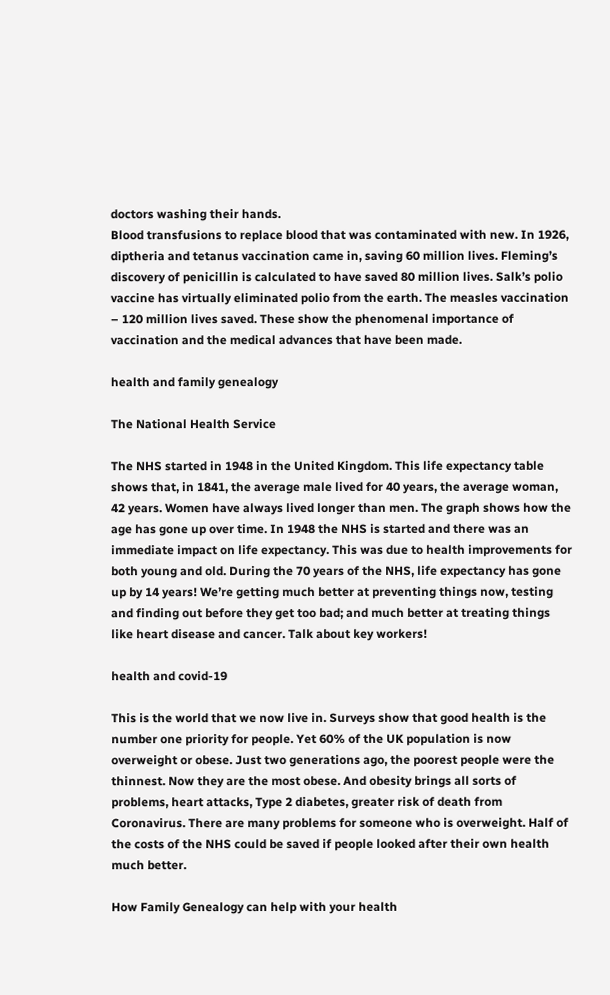doctors washing their hands.
Blood transfusions to replace blood that was contaminated with new. In 1926, diptheria and tetanus vaccination came in, saving 60 million lives. Fleming’s discovery of penicillin is calculated to have saved 80 million lives. Salk’s polio vaccine has virtually eliminated polio from the earth. The measles vaccination – 120 million lives saved. These show the phenomenal importance of vaccination and the medical advances that have been made.

health and family genealogy

The National Health Service

The NHS started in 1948 in the United Kingdom. This life expectancy table shows that, in 1841, the average male lived for 40 years, the average woman, 42 years. Women have always lived longer than men. The graph shows how the age has gone up over time. In 1948 the NHS is started and there was an immediate impact on life expectancy. This was due to health improvements for both young and old. During the 70 years of the NHS, life expectancy has gone up by 14 years! We’re getting much better at preventing things now, testing and finding out before they get too bad; and much better at treating things like heart disease and cancer. Talk about key workers!

health and covid-19

This is the world that we now live in. Surveys show that good health is the number one priority for people. Yet 60% of the UK population is now overweight or obese. Just two generations ago, the poorest people were the thinnest. Now they are the most obese. And obesity brings all sorts of problems, heart attacks, Type 2 diabetes, greater risk of death from Coronavirus. There are many problems for someone who is overweight. Half of the costs of the NHS could be saved if people looked after their own health much better.

How Family Genealogy can help with your health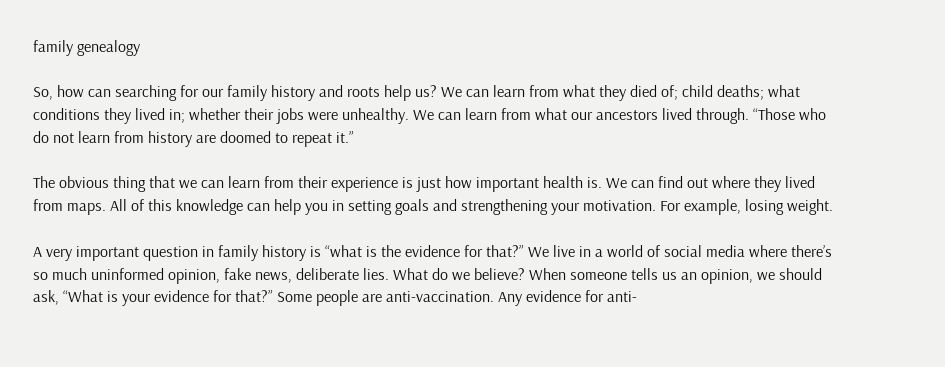family genealogy

So, how can searching for our family history and roots help us? We can learn from what they died of; child deaths; what conditions they lived in; whether their jobs were unhealthy. We can learn from what our ancestors lived through. “Those who do not learn from history are doomed to repeat it.”

The obvious thing that we can learn from their experience is just how important health is. We can find out where they lived from maps. All of this knowledge can help you in setting goals and strengthening your motivation. For example, losing weight.

A very important question in family history is “what is the evidence for that?” We live in a world of social media where there’s so much uninformed opinion, fake news, deliberate lies. What do we believe? When someone tells us an opinion, we should ask, “What is your evidence for that?” Some people are anti-vaccination. Any evidence for anti-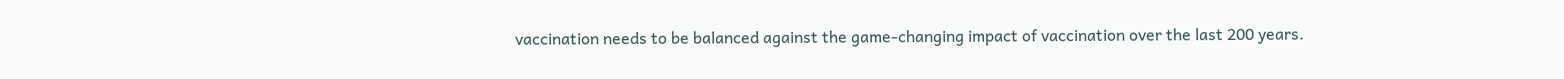vaccination needs to be balanced against the game-changing impact of vaccination over the last 200 years.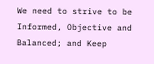We need to strive to be Informed, Objective and Balanced; and Keep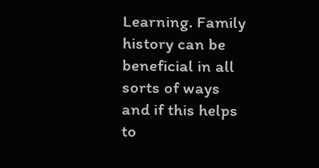Learning. Family history can be beneficial in all sorts of ways and if this helps to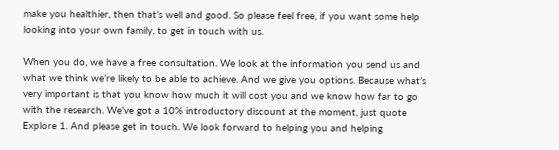make you healthier, then that’s well and good. So please feel free, if you want some help looking into your own family, to get in touch with us.

When you do, we have a free consultation. We look at the information you send us and what we think we’re likely to be able to achieve. And we give you options. Because what’s very important is that you know how much it will cost you and we know how far to go with the research. We’ve got a 10% introductory discount at the moment, just quote Explore 1. And please get in touch. We look forward to helping you and helping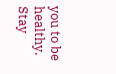you to be healthy. Stay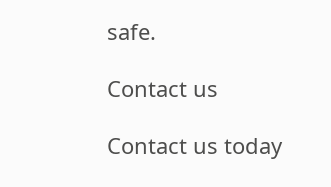safe.

Contact us

Contact us today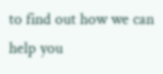to find out how we can help you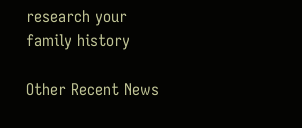research your family history

Other Recent News